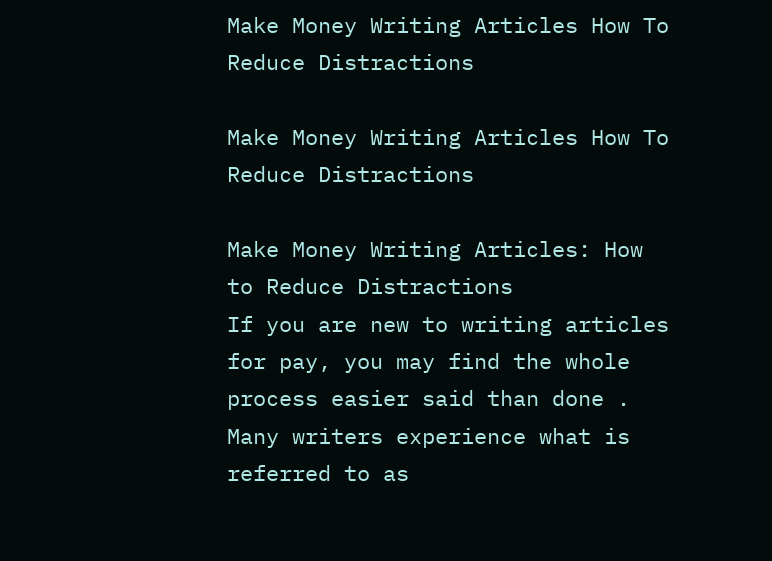Make Money Writing Articles How To Reduce Distractions

Make Money Writing Articles How To Reduce Distractions

Make Money Writing Articles: How to Reduce Distractions
If you are new to writing articles for pay, you may find the whole process easier said than done .
Many writers experience what is referred to as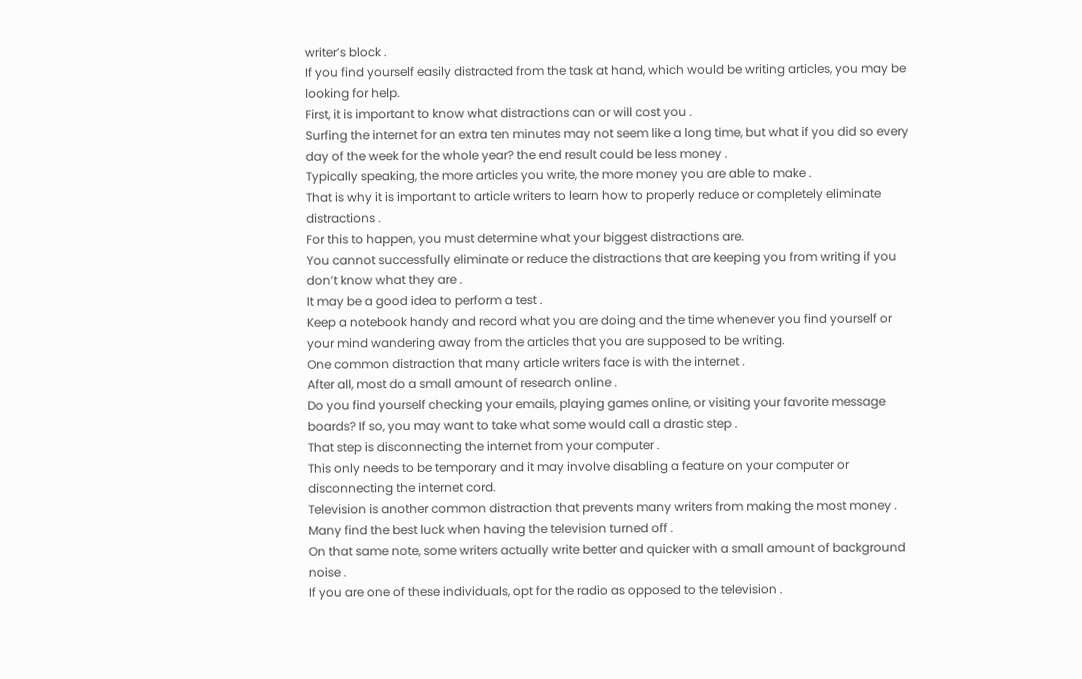writer’s block .
If you find yourself easily distracted from the task at hand, which would be writing articles, you may be looking for help.
First, it is important to know what distractions can or will cost you .
Surfing the internet for an extra ten minutes may not seem like a long time, but what if you did so every day of the week for the whole year? the end result could be less money .
Typically speaking, the more articles you write, the more money you are able to make .
That is why it is important to article writers to learn how to properly reduce or completely eliminate distractions .
For this to happen, you must determine what your biggest distractions are.
You cannot successfully eliminate or reduce the distractions that are keeping you from writing if you don’t know what they are .
It may be a good idea to perform a test .
Keep a notebook handy and record what you are doing and the time whenever you find yourself or your mind wandering away from the articles that you are supposed to be writing.
One common distraction that many article writers face is with the internet .
After all, most do a small amount of research online .
Do you find yourself checking your emails, playing games online, or visiting your favorite message boards? If so, you may want to take what some would call a drastic step .
That step is disconnecting the internet from your computer .
This only needs to be temporary and it may involve disabling a feature on your computer or disconnecting the internet cord.
Television is another common distraction that prevents many writers from making the most money .
Many find the best luck when having the television turned off .
On that same note, some writers actually write better and quicker with a small amount of background noise .
If you are one of these individuals, opt for the radio as opposed to the television .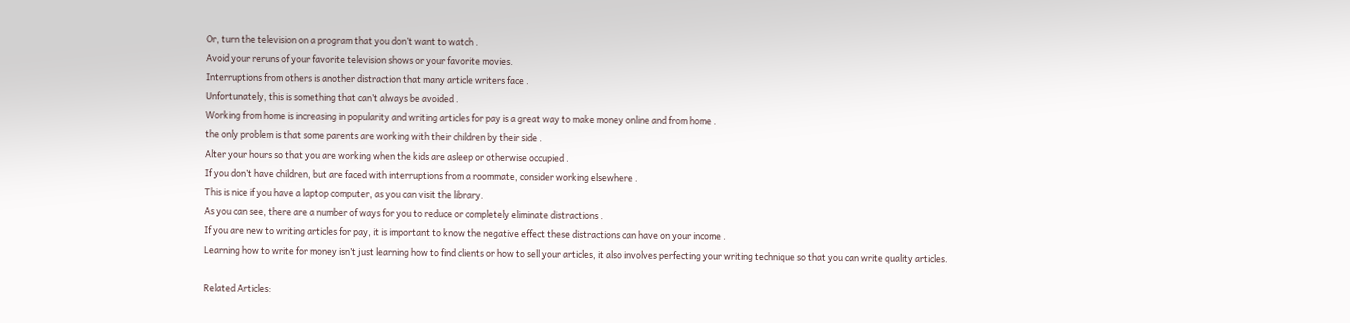Or, turn the television on a program that you don’t want to watch .
Avoid your reruns of your favorite television shows or your favorite movies.
Interruptions from others is another distraction that many article writers face .
Unfortunately, this is something that can’t always be avoided .
Working from home is increasing in popularity and writing articles for pay is a great way to make money online and from home .
the only problem is that some parents are working with their children by their side .
Alter your hours so that you are working when the kids are asleep or otherwise occupied .
If you don’t have children, but are faced with interruptions from a roommate, consider working elsewhere .
This is nice if you have a laptop computer, as you can visit the library.
As you can see, there are a number of ways for you to reduce or completely eliminate distractions .
If you are new to writing articles for pay, it is important to know the negative effect these distractions can have on your income .
Learning how to write for money isn’t just learning how to find clients or how to sell your articles, it also involves perfecting your writing technique so that you can write quality articles.

Related Articles: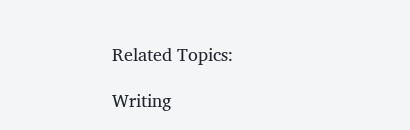Related Topics:

Writing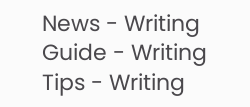News - Writing Guide - Writing Tips - Writing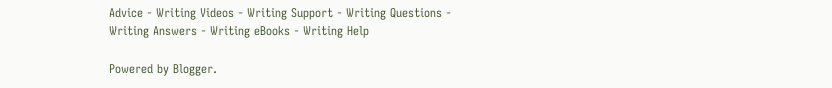Advice - Writing Videos - Writing Support - Writing Questions - Writing Answers - Writing eBooks - Writing Help

Powered by Blogger.